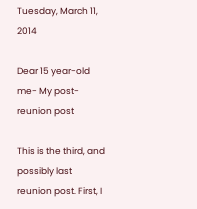Tuesday, March 11, 2014

Dear 15 year-old me- My post-reunion post

This is the third, and possibly last reunion post. First, I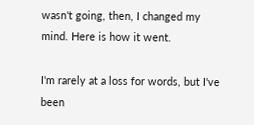wasn't going, then, I changed my mind. Here is how it went.

I'm rarely at a loss for words, but I've been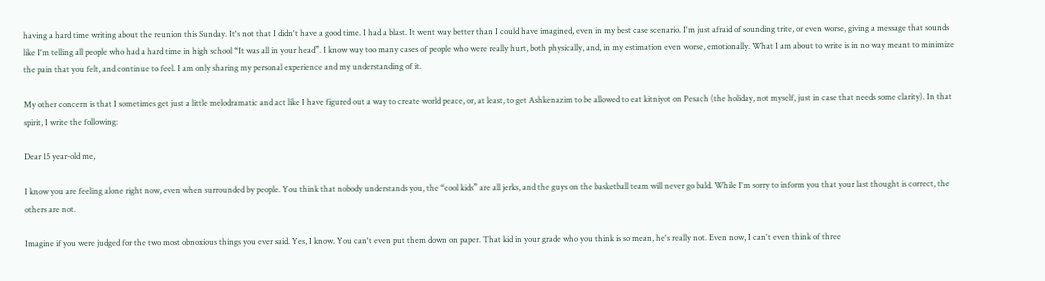having a hard time writing about the reunion this Sunday. It's not that I didn't have a good time. I had a blast. It went way better than I could have imagined, even in my best case scenario. I'm just afraid of sounding trite, or even worse, giving a message that sounds like I'm telling all people who had a hard time in high school “It was all in your head”. I know way too many cases of people who were really hurt, both physically, and, in my estimation even worse, emotionally. What I am about to write is in no way meant to minimize the pain that you felt, and continue to feel. I am only sharing my personal experience and my understanding of it.

My other concern is that I sometimes get just a little melodramatic and act like I have figured out a way to create world peace, or, at least, to get Ashkenazim to be allowed to eat kitniyot on Pesach (the holiday, not myself, just in case that needs some clarity). In that spirit, I write the following:

Dear 15 year-old me,

I know you are feeling alone right now, even when surrounded by people. You think that nobody understands you, the “cool kids” are all jerks, and the guys on the basketball team will never go bald. While I'm sorry to inform you that your last thought is correct, the others are not.

Imagine if you were judged for the two most obnoxious things you ever said. Yes, I know. You can't even put them down on paper. That kid in your grade who you think is so mean, he's really not. Even now, I can't even think of three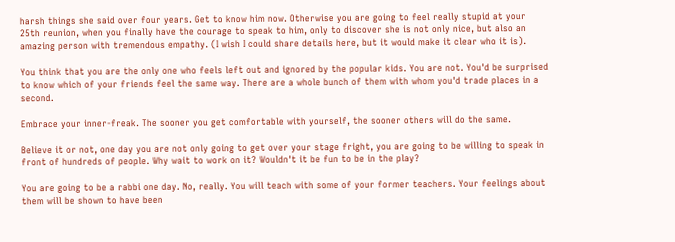harsh things she said over four years. Get to know him now. Otherwise you are going to feel really stupid at your 25th reunion, when you finally have the courage to speak to him, only to discover she is not only nice, but also an amazing person with tremendous empathy. (I wish I could share details here, but it would make it clear who it is).

You think that you are the only one who feels left out and ignored by the popular kids. You are not. You'd be surprised to know which of your friends feel the same way. There are a whole bunch of them with whom you'd trade places in a second.

Embrace your inner-freak. The sooner you get comfortable with yourself, the sooner others will do the same.

Believe it or not, one day you are not only going to get over your stage fright, you are going to be willing to speak in front of hundreds of people. Why wait to work on it? Wouldn't it be fun to be in the play?

You are going to be a rabbi one day. No, really. You will teach with some of your former teachers. Your feelings about them will be shown to have been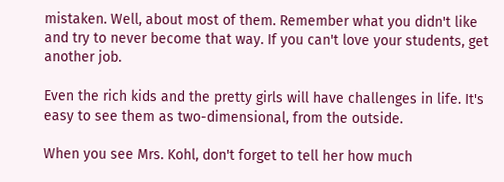mistaken. Well, about most of them. Remember what you didn't like and try to never become that way. If you can't love your students, get another job.

Even the rich kids and the pretty girls will have challenges in life. It's easy to see them as two-dimensional, from the outside.

When you see Mrs. Kohl, don't forget to tell her how much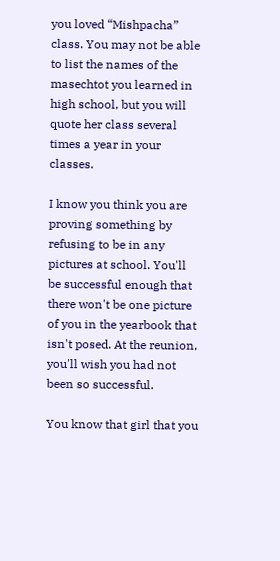you loved “Mishpacha” class. You may not be able to list the names of the masechtot you learned in high school, but you will quote her class several times a year in your classes.

I know you think you are proving something by refusing to be in any pictures at school. You'll be successful enough that there won't be one picture of you in the yearbook that isn't posed. At the reunion, you'll wish you had not been so successful.

You know that girl that you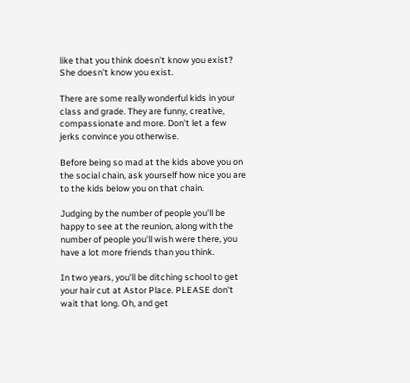like that you think doesn't know you exist? She doesn't know you exist.

There are some really wonderful kids in your class and grade. They are funny, creative, compassionate and more. Don't let a few jerks convince you otherwise.

Before being so mad at the kids above you on the social chain, ask yourself how nice you are to the kids below you on that chain.

Judging by the number of people you'll be happy to see at the reunion, along with the number of people you'll wish were there, you have a lot more friends than you think.

In two years, you'll be ditching school to get your hair cut at Astor Place. PLEASE don't wait that long. Oh, and get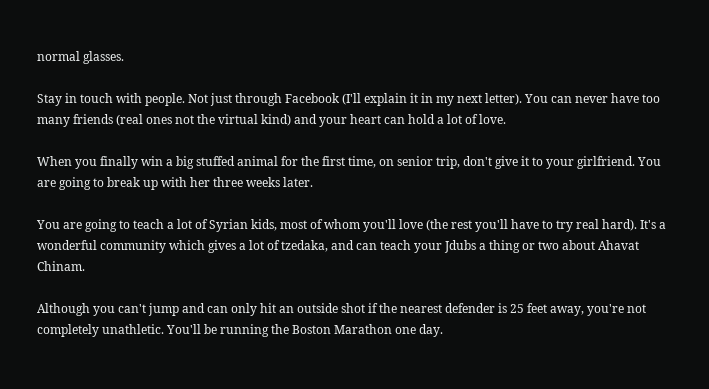normal glasses.

Stay in touch with people. Not just through Facebook (I'll explain it in my next letter). You can never have too many friends (real ones not the virtual kind) and your heart can hold a lot of love.

When you finally win a big stuffed animal for the first time, on senior trip, don't give it to your girlfriend. You are going to break up with her three weeks later.

You are going to teach a lot of Syrian kids, most of whom you'll love (the rest you'll have to try real hard). It's a wonderful community which gives a lot of tzedaka, and can teach your Jdubs a thing or two about Ahavat Chinam.

Although you can't jump and can only hit an outside shot if the nearest defender is 25 feet away, you're not completely unathletic. You'll be running the Boston Marathon one day.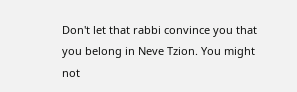Don't let that rabbi convince you that you belong in Neve Tzion. You might not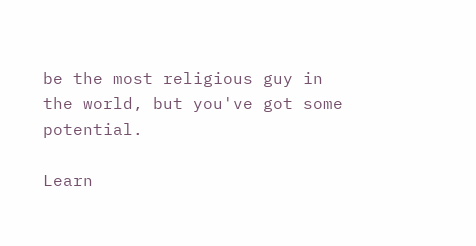be the most religious guy in the world, but you've got some potential.

Learn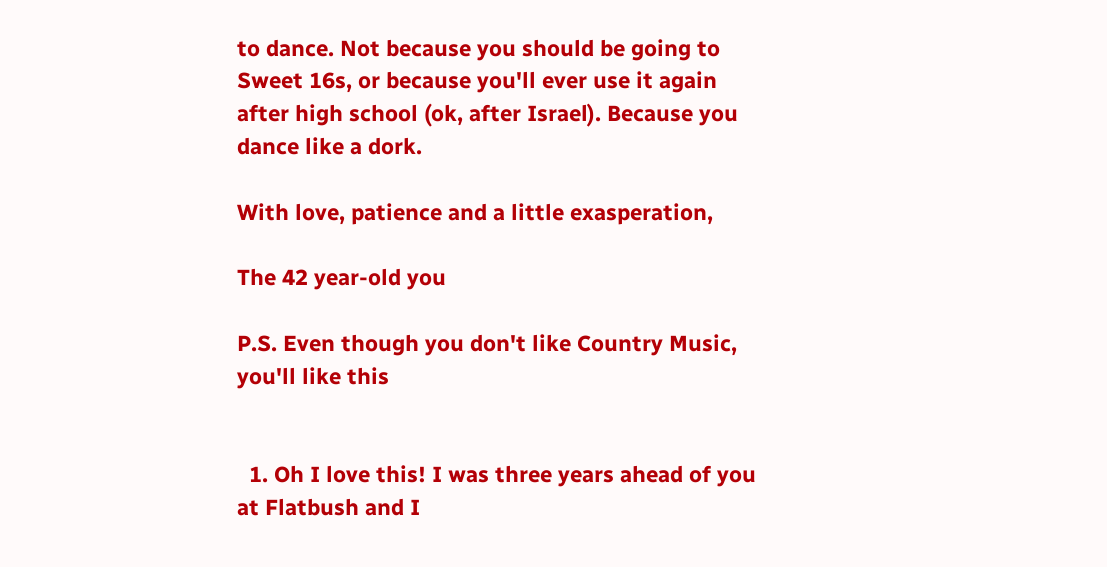to dance. Not because you should be going to Sweet 16s, or because you'll ever use it again after high school (ok, after Israel). Because you dance like a dork.

With love, patience and a little exasperation,

The 42 year-old you

P.S. Even though you don't like Country Music, you'll like this


  1. Oh I love this! I was three years ahead of you at Flatbush and I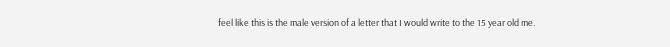feel like this is the male version of a letter that I would write to the 15 year old me.